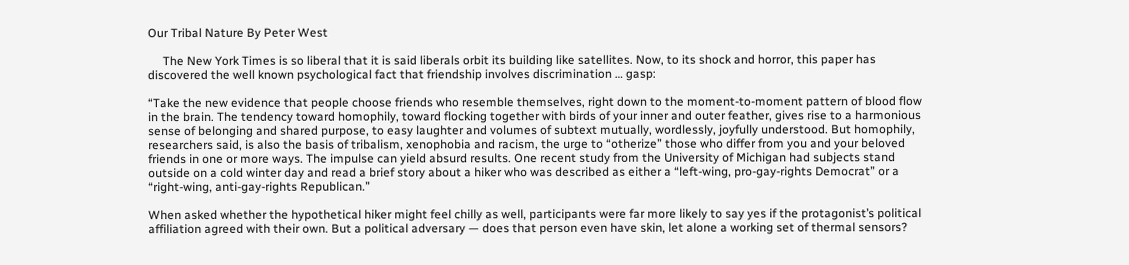Our Tribal Nature By Peter West

     The New York Times is so liberal that it is said liberals orbit its building like satellites. Now, to its shock and horror, this paper has discovered the well known psychological fact that friendship involves discrimination … gasp:

“Take the new evidence that people choose friends who resemble themselves, right down to the moment-to-moment pattern of blood flow in the brain. The tendency toward homophily, toward flocking together with birds of your inner and outer feather, gives rise to a harmonious sense of belonging and shared purpose, to easy laughter and volumes of subtext mutually, wordlessly, joyfully understood. But homophily, researchers said, is also the basis of tribalism, xenophobia and racism, the urge to “otherize” those who differ from you and your beloved friends in one or more ways. The impulse can yield absurd results. One recent study from the University of Michigan had subjects stand outside on a cold winter day and read a brief story about a hiker who was described as either a “left-wing, pro-gay-rights Democrat” or a “right-wing, anti-gay-rights Republican.”

When asked whether the hypothetical hiker might feel chilly as well, participants were far more likely to say yes if the protagonist’s political affiliation agreed with their own. But a political adversary — does that person even have skin, let alone a working set of thermal sensors?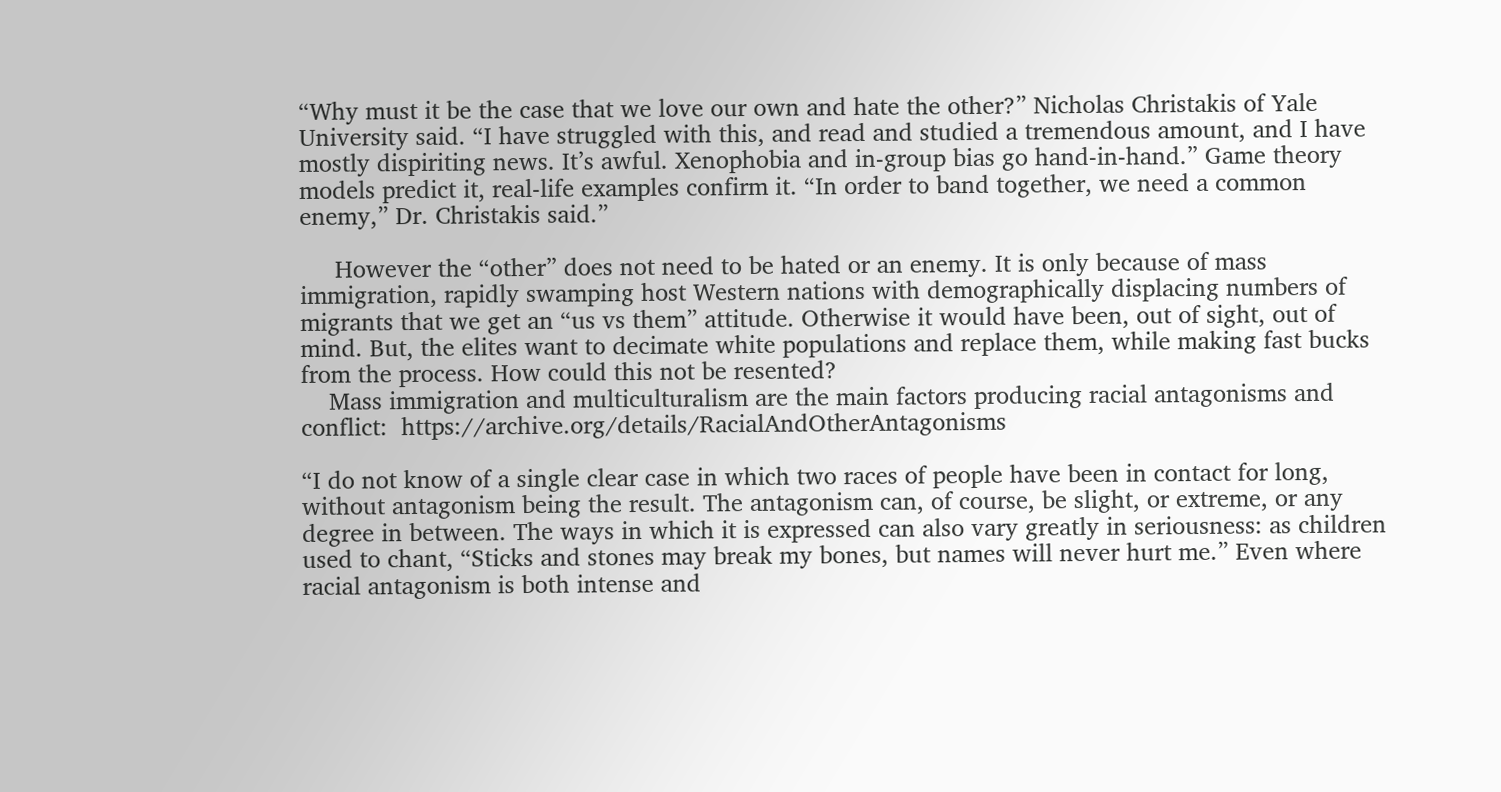“Why must it be the case that we love our own and hate the other?” Nicholas Christakis of Yale University said. “I have struggled with this, and read and studied a tremendous amount, and I have mostly dispiriting news. It’s awful. Xenophobia and in-group bias go hand-in-hand.” Game theory models predict it, real-life examples confirm it. “In order to band together, we need a common enemy,” Dr. Christakis said.”

     However the “other” does not need to be hated or an enemy. It is only because of mass immigration, rapidly swamping host Western nations with demographically displacing numbers of migrants that we get an “us vs them” attitude. Otherwise it would have been, out of sight, out of mind. But, the elites want to decimate white populations and replace them, while making fast bucks from the process. How could this not be resented?
    Mass immigration and multiculturalism are the main factors producing racial antagonisms and conflict:  https://archive.org/details/RacialAndOtherAntagonisms

“I do not know of a single clear case in which two races of people have been in contact for long, without antagonism being the result. The antagonism can, of course, be slight, or extreme, or any degree in between. The ways in which it is expressed can also vary greatly in seriousness: as children used to chant, “Sticks and stones may break my bones, but names will never hurt me.” Even where racial antagonism is both intense and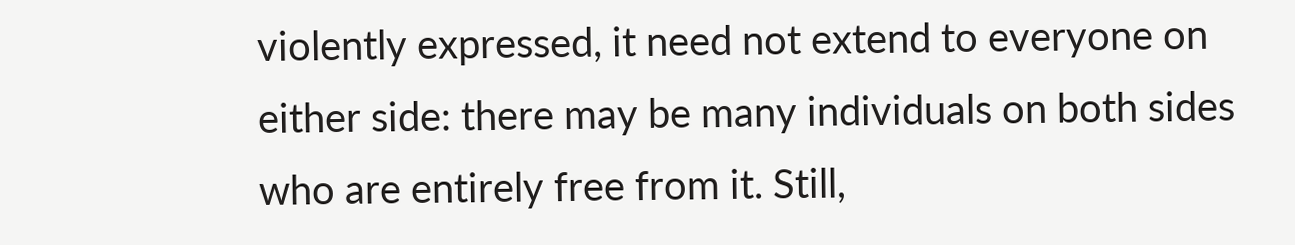violently expressed, it need not extend to everyone on either side: there may be many individuals on both sides who are entirely free from it. Still,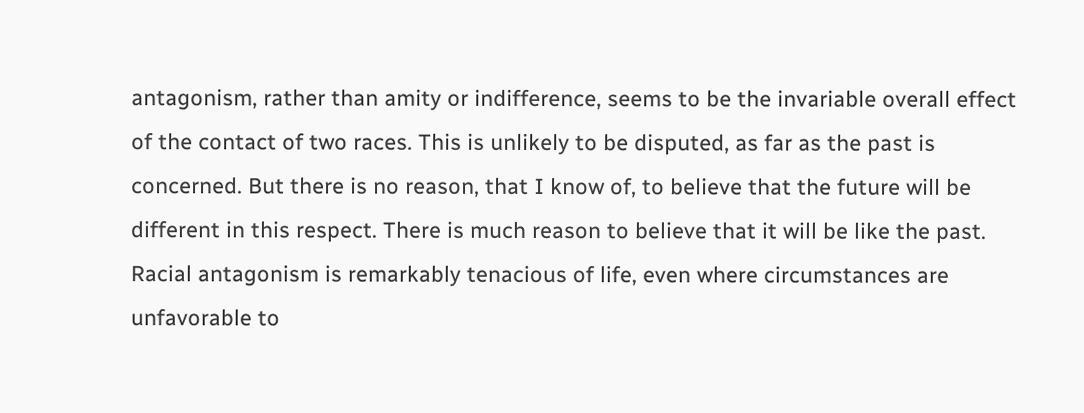antagonism, rather than amity or indifference, seems to be the invariable overall effect of the contact of two races. This is unlikely to be disputed, as far as the past is concerned. But there is no reason, that I know of, to believe that the future will be different in this respect. There is much reason to believe that it will be like the past. Racial antagonism is remarkably tenacious of life, even where circumstances are unfavorable to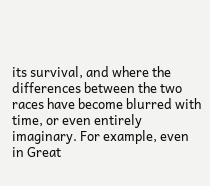its survival, and where the differences between the two races have become blurred with time, or even entirely imaginary. For example, even in Great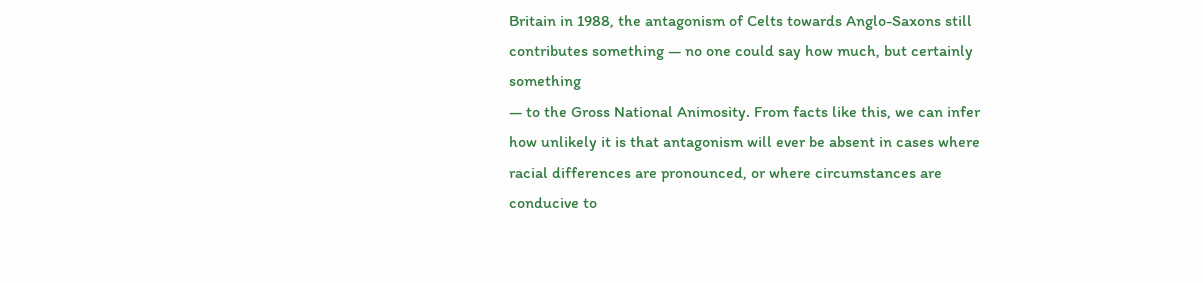Britain in 1988, the antagonism of Celts towards Anglo-Saxons still contributes something — no one could say how much, but certainly something
— to the Gross National Animosity. From facts like this, we can infer how unlikely it is that antagonism will ever be absent in cases where racial differences are pronounced, or where circumstances are conducive to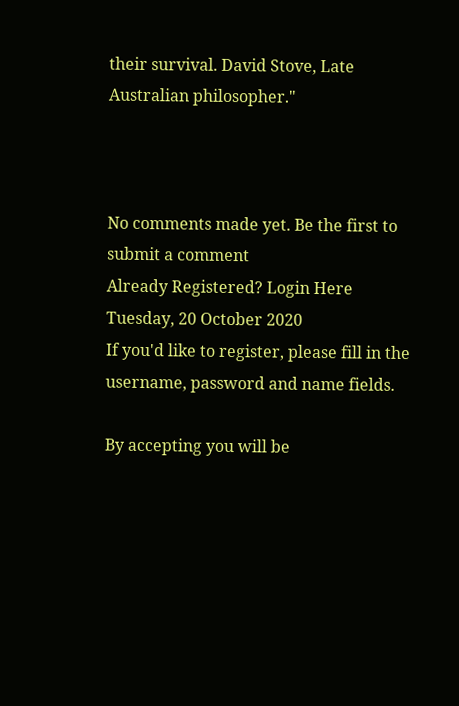their survival. David Stove, Late Australian philosopher."



No comments made yet. Be the first to submit a comment
Already Registered? Login Here
Tuesday, 20 October 2020
If you'd like to register, please fill in the username, password and name fields.

By accepting you will be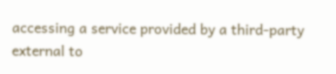accessing a service provided by a third-party external to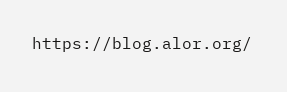https://blog.alor.org/